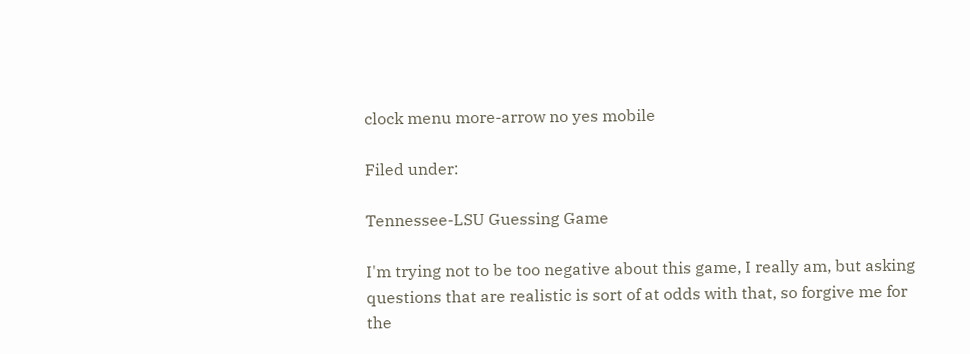clock menu more-arrow no yes mobile

Filed under:

Tennessee-LSU Guessing Game

I'm trying not to be too negative about this game, I really am, but asking questions that are realistic is sort of at odds with that, so forgive me for the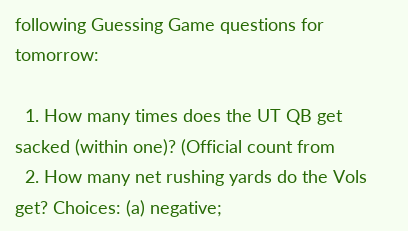following Guessing Game questions for tomorrow:

  1. How many times does the UT QB get sacked (within one)? (Official count from
  2. How many net rushing yards do the Vols get? Choices: (a) negative;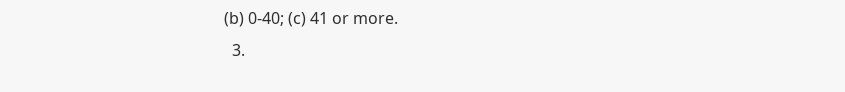(b) 0-40; (c) 41 or more.
  3.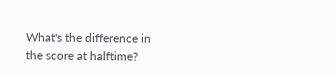What's the difference in the score at halftime?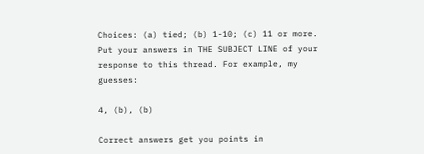Choices: (a) tied; (b) 1-10; (c) 11 or more.
Put your answers in THE SUBJECT LINE of your response to this thread. For example, my guesses:

4, (b), (b)

Correct answers get you points in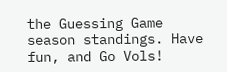the Guessing Game season standings. Have fun, and Go Vols!